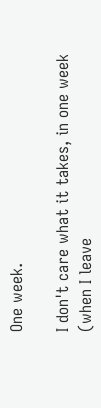One week.

I don't care what it takes, in one week (when I leave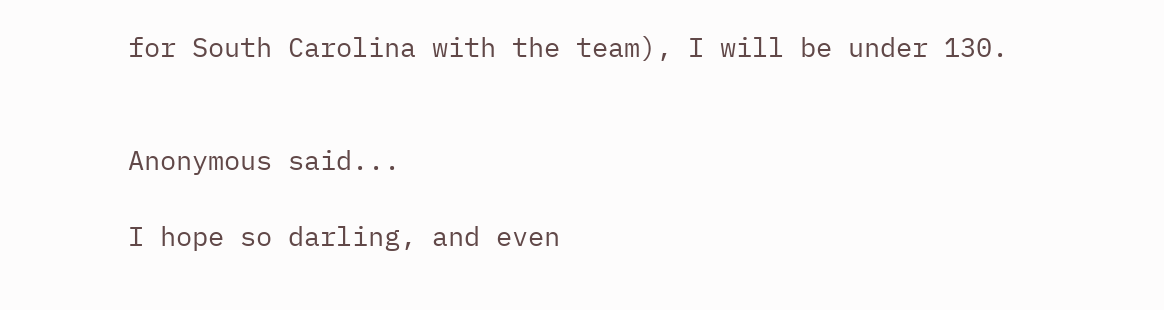for South Carolina with the team), I will be under 130.


Anonymous said...

I hope so darling, and even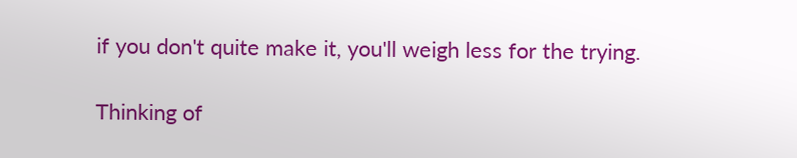if you don't quite make it, you'll weigh less for the trying.

Thinking of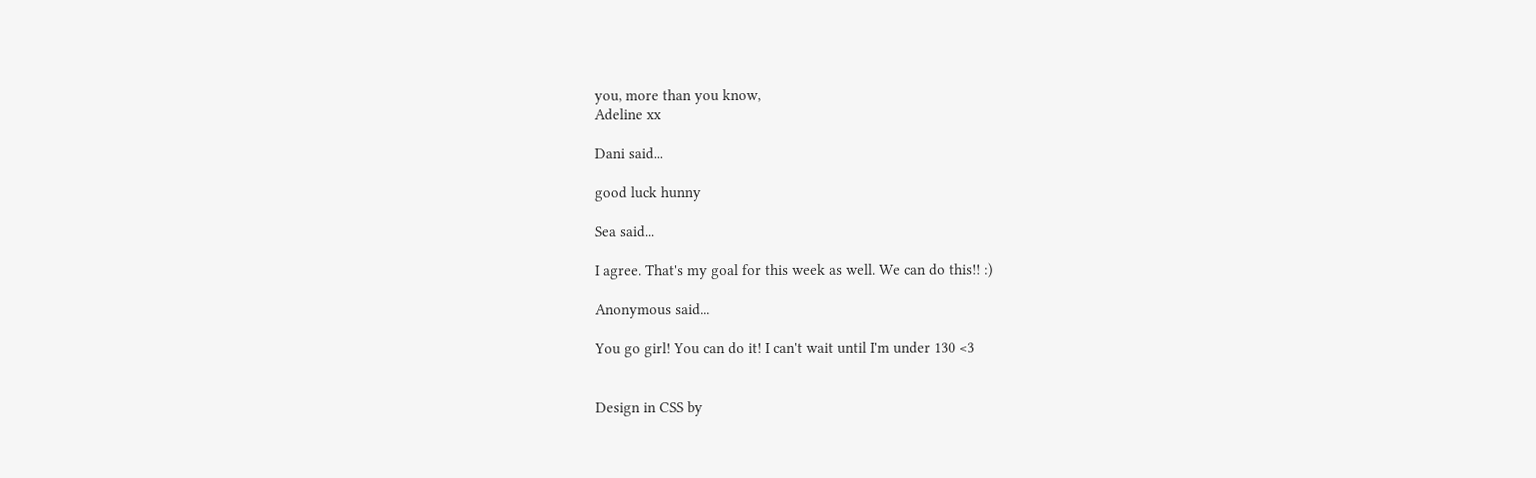you, more than you know,
Adeline xx

Dani said...

good luck hunny

Sea said...

I agree. That's my goal for this week as well. We can do this!! :)

Anonymous said...

You go girl! You can do it! I can't wait until I'm under 130 <3


Design in CSS by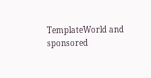TemplateWorld and sponsored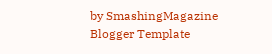by SmashingMagazine
Blogger Template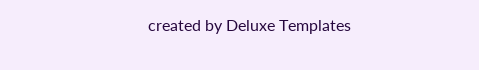created by Deluxe Templates